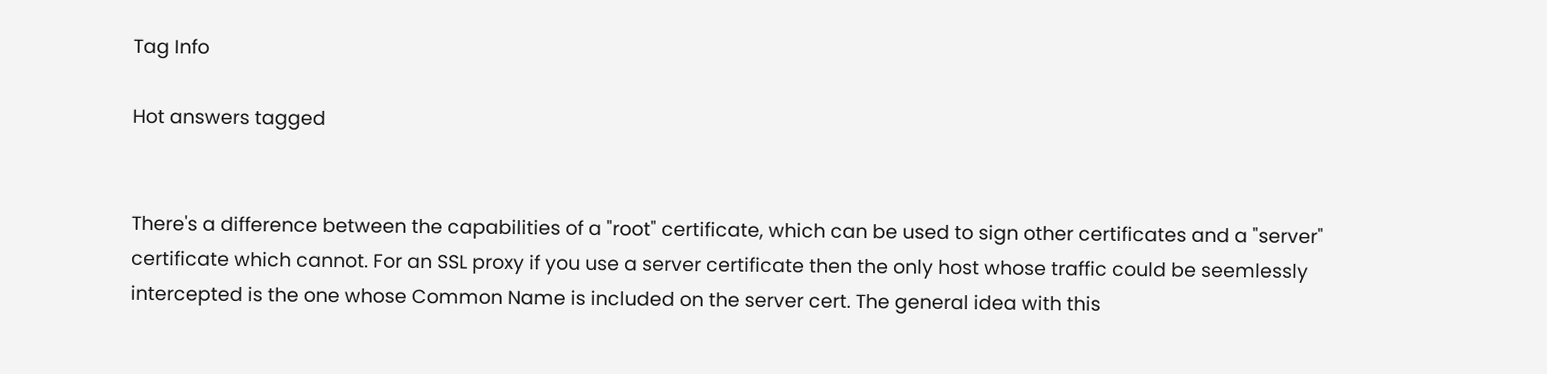Tag Info

Hot answers tagged


There's a difference between the capabilities of a "root" certificate, which can be used to sign other certificates and a "server" certificate which cannot. For an SSL proxy if you use a server certificate then the only host whose traffic could be seemlessly intercepted is the one whose Common Name is included on the server cert. The general idea with this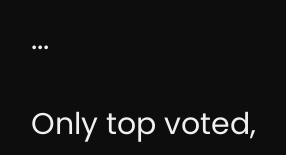...

Only top voted,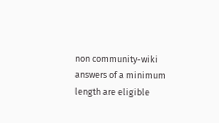non community-wiki answers of a minimum length are eligible